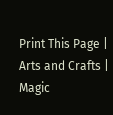Print This Page | Arts and Crafts | Magic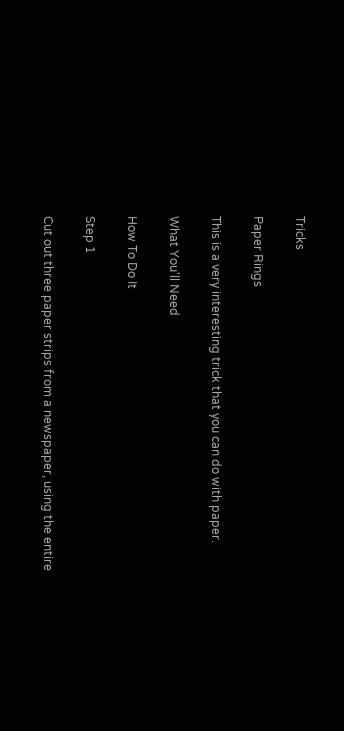Tricks

Paper Rings

This is a very interesting trick that you can do with paper.

What You'll Need

How To Do It

Step 1

Cut out three paper strips from a newspaper, using the entire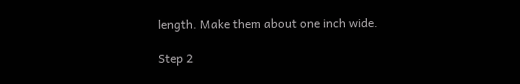length. Make them about one inch wide.

Step 2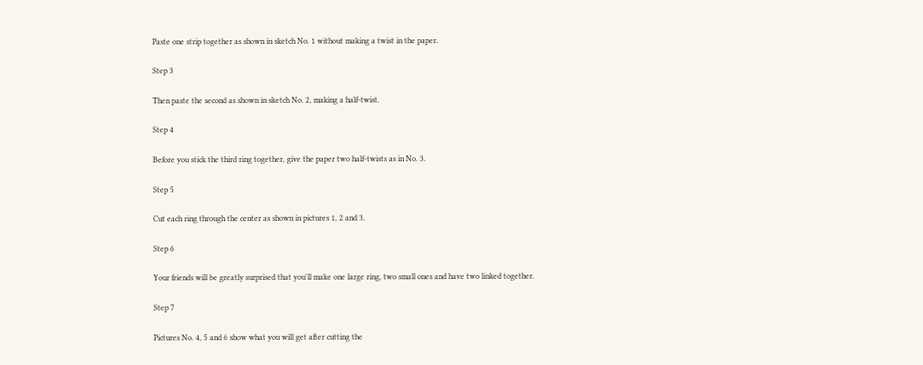Paste one strip together as shown in sketch No. 1 without making a twist in the paper.

Step 3

Then paste the second as shown in sketch No. 2, making a half-twist.

Step 4

Before you stick the third ring together, give the paper two half-twists as in No. 3.

Step 5

Cut each ring through the center as shown in pictures 1, 2 and 3.

Step 6

Your friends will be greatly surprised that you'll make one large ring, two small ones and have two linked together.

Step 7

Pictures No. 4, 5 and 6 show what you will get after cutting the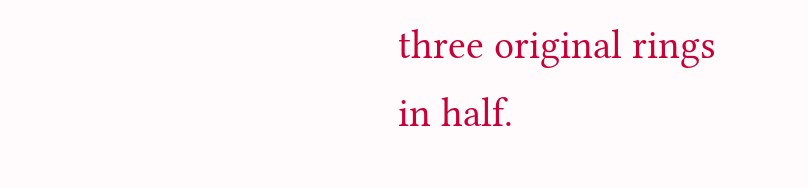three original rings in half.